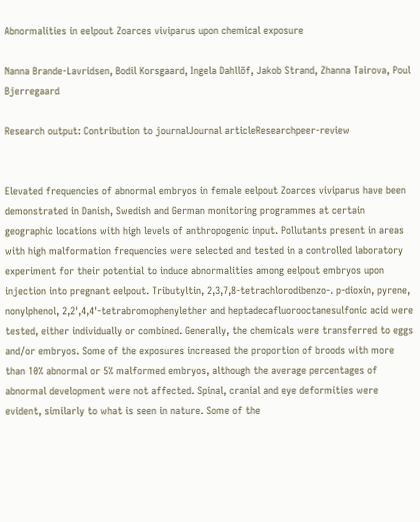Abnormalities in eelpout Zoarces viviparus upon chemical exposure

Nanna Brande-Lavridsen, Bodil Korsgaard, Ingela Dahllöf, Jakob Strand, Zhanna Tairova, Poul Bjerregaard

Research output: Contribution to journalJournal articleResearchpeer-review


Elevated frequencies of abnormal embryos in female eelpout Zoarces viviparus have been demonstrated in Danish, Swedish and German monitoring programmes at certain geographic locations with high levels of anthropogenic input. Pollutants present in areas with high malformation frequencies were selected and tested in a controlled laboratory experiment for their potential to induce abnormalities among eelpout embryos upon injection into pregnant eelpout. Tributyltin, 2,3,7,8-tetrachlorodibenzo-. p-dioxin, pyrene, nonylphenol, 2,2',4,4'-tetrabromophenylether and heptadecafluorooctanesulfonic acid were tested, either individually or combined. Generally, the chemicals were transferred to eggs and/or embryos. Some of the exposures increased the proportion of broods with more than 10% abnormal or 5% malformed embryos, although the average percentages of abnormal development were not affected. Spinal, cranial and eye deformities were evident, similarly to what is seen in nature. Some of the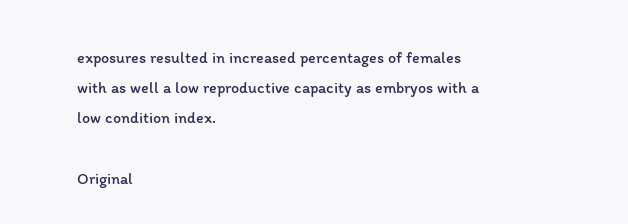exposures resulted in increased percentages of females with as well a low reproductive capacity as embryos with a low condition index.

Original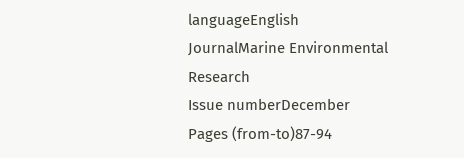languageEnglish
JournalMarine Environmental Research
Issue numberDecember
Pages (from-to)87-94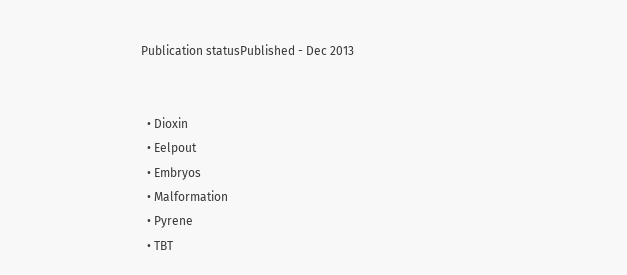Publication statusPublished - Dec 2013


  • Dioxin
  • Eelpout
  • Embryos
  • Malformation
  • Pyrene
  • TBT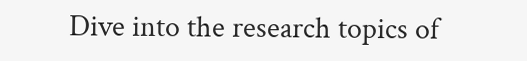Dive into the research topics of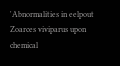'Abnormalities in eelpout Zoarces viviparus upon chemical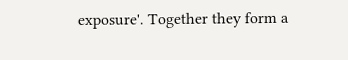exposure'. Together they form a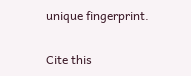unique fingerprint.

Cite this